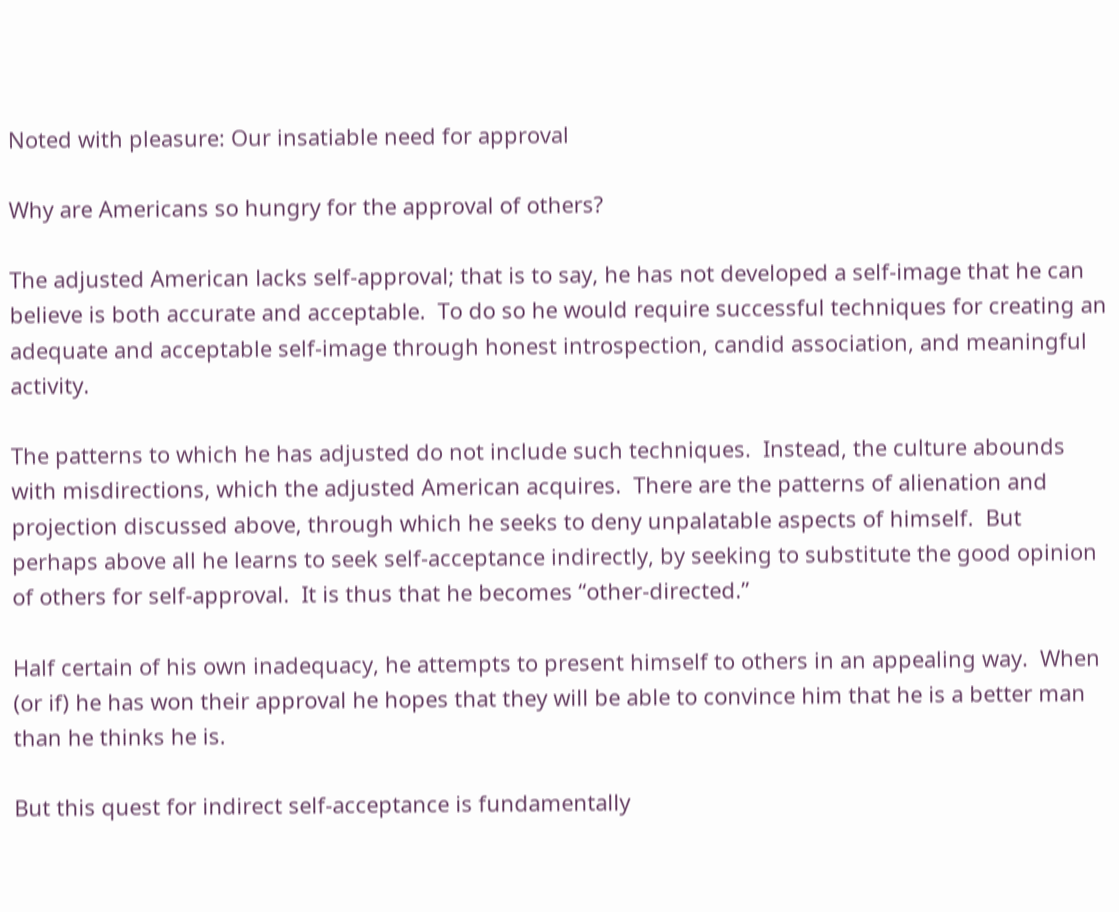Noted with pleasure: Our insatiable need for approval

Why are Americans so hungry for the approval of others?

The adjusted American lacks self-approval; that is to say, he has not developed a self-image that he can believe is both accurate and acceptable.  To do so he would require successful techniques for creating an adequate and acceptable self-image through honest introspection, candid association, and meaningful activity.

The patterns to which he has adjusted do not include such techniques.  Instead, the culture abounds with misdirections, which the adjusted American acquires.  There are the patterns of alienation and projection discussed above, through which he seeks to deny unpalatable aspects of himself.  But perhaps above all he learns to seek self-acceptance indirectly, by seeking to substitute the good opinion of others for self-approval.  It is thus that he becomes “other-directed.”

Half certain of his own inadequacy, he attempts to present himself to others in an appealing way.  When (or if) he has won their approval he hopes that they will be able to convince him that he is a better man than he thinks he is.

But this quest for indirect self-acceptance is fundamentally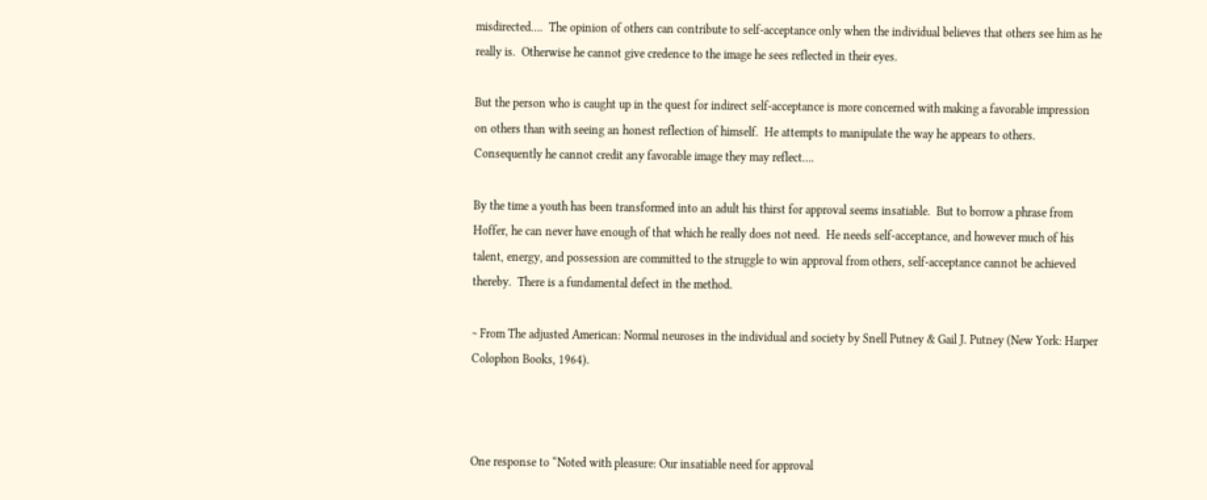misdirected….  The opinion of others can contribute to self-acceptance only when the individual believes that others see him as he really is.  Otherwise he cannot give credence to the image he sees reflected in their eyes.

But the person who is caught up in the quest for indirect self-acceptance is more concerned with making a favorable impression on others than with seeing an honest reflection of himself.  He attempts to manipulate the way he appears to others.  Consequently he cannot credit any favorable image they may reflect….

By the time a youth has been transformed into an adult his thirst for approval seems insatiable.  But to borrow a phrase from Hoffer, he can never have enough of that which he really does not need.  He needs self-acceptance, and however much of his talent, energy, and possession are committed to the struggle to win approval from others, self-acceptance cannot be achieved thereby.  There is a fundamental defect in the method.

~ From The adjusted American: Normal neuroses in the individual and society by Snell Putney & Gail J. Putney (New York: Harper Colophon Books, 1964).



One response to “Noted with pleasure: Our insatiable need for approval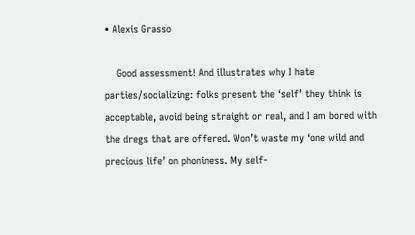• Alexis Grasso

    Good assessment! And illustrates why I hate parties/socializing: folks present the ‘self’ they think is acceptable, avoid being straight or real, and I am bored with the dregs that are offered. Won’t waste my ‘one wild and precious life’ on phoniness. My self-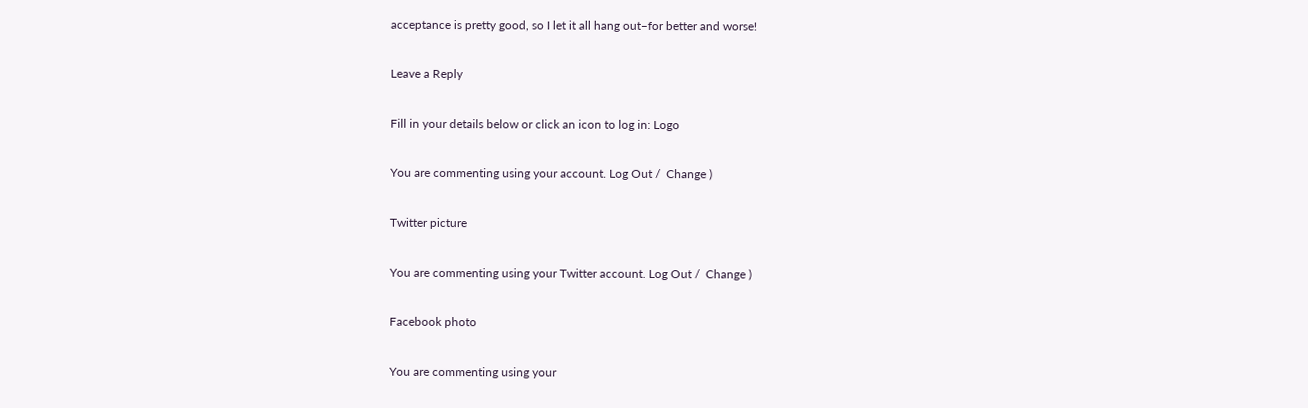acceptance is pretty good, so I let it all hang out–for better and worse!

Leave a Reply

Fill in your details below or click an icon to log in: Logo

You are commenting using your account. Log Out /  Change )

Twitter picture

You are commenting using your Twitter account. Log Out /  Change )

Facebook photo

You are commenting using your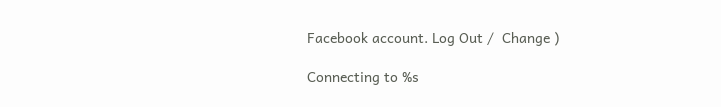Facebook account. Log Out /  Change )

Connecting to %s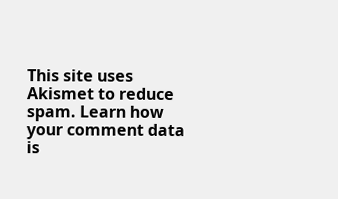This site uses Akismet to reduce spam. Learn how your comment data is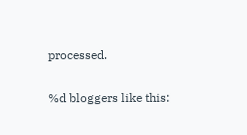processed.

%d bloggers like this: